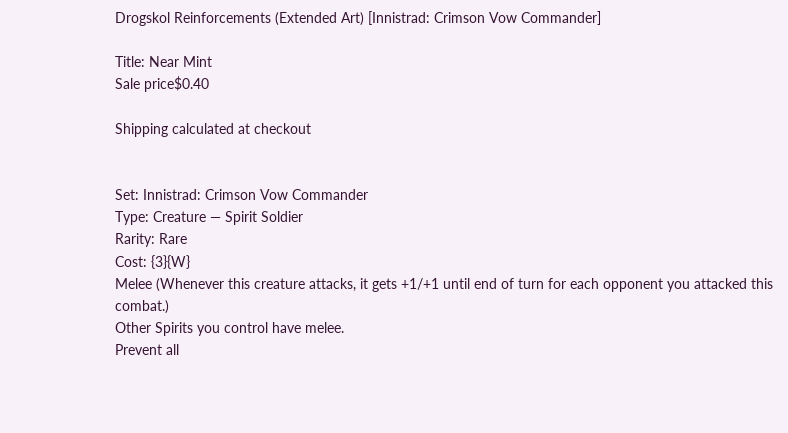Drogskol Reinforcements (Extended Art) [Innistrad: Crimson Vow Commander]

Title: Near Mint
Sale price$0.40

Shipping calculated at checkout


Set: Innistrad: Crimson Vow Commander
Type: Creature — Spirit Soldier
Rarity: Rare
Cost: {3}{W}
Melee (Whenever this creature attacks, it gets +1/+1 until end of turn for each opponent you attacked this combat.)
Other Spirits you control have melee.
Prevent all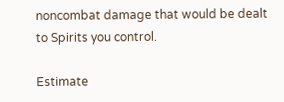noncombat damage that would be dealt to Spirits you control.

Estimate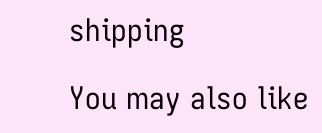shipping

You may also like